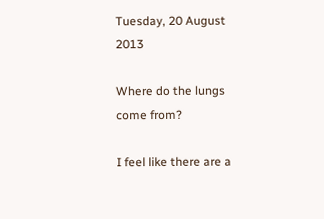Tuesday, 20 August 2013

Where do the lungs come from?

I feel like there are a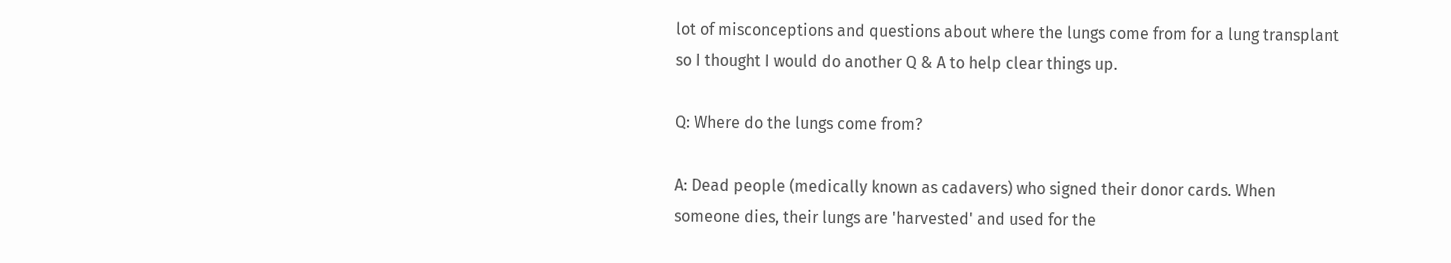lot of misconceptions and questions about where the lungs come from for a lung transplant so I thought I would do another Q & A to help clear things up.

Q: Where do the lungs come from?

A: Dead people (medically known as cadavers) who signed their donor cards. When someone dies, their lungs are 'harvested' and used for the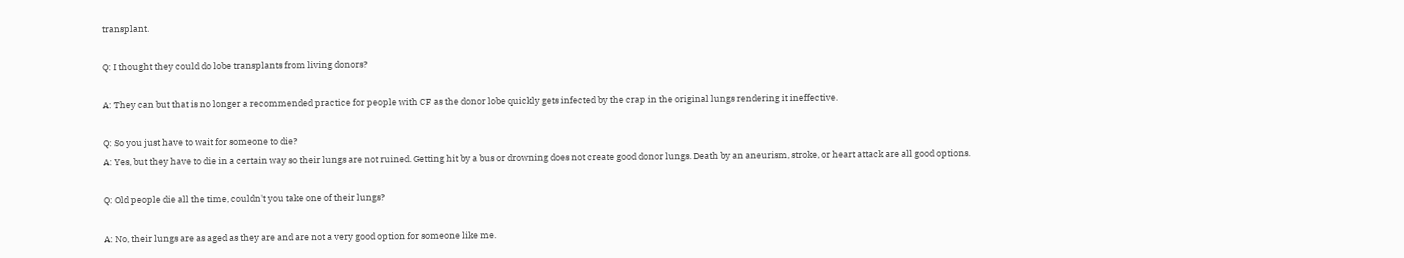transplant.

Q: I thought they could do lobe transplants from living donors?

A: They can but that is no longer a recommended practice for people with CF as the donor lobe quickly gets infected by the crap in the original lungs rendering it ineffective.

Q: So you just have to wait for someone to die?
A: Yes, but they have to die in a certain way so their lungs are not ruined. Getting hit by a bus or drowning does not create good donor lungs. Death by an aneurism, stroke, or heart attack are all good options.

Q: Old people die all the time, couldn't you take one of their lungs?

A: No, their lungs are as aged as they are and are not a very good option for someone like me.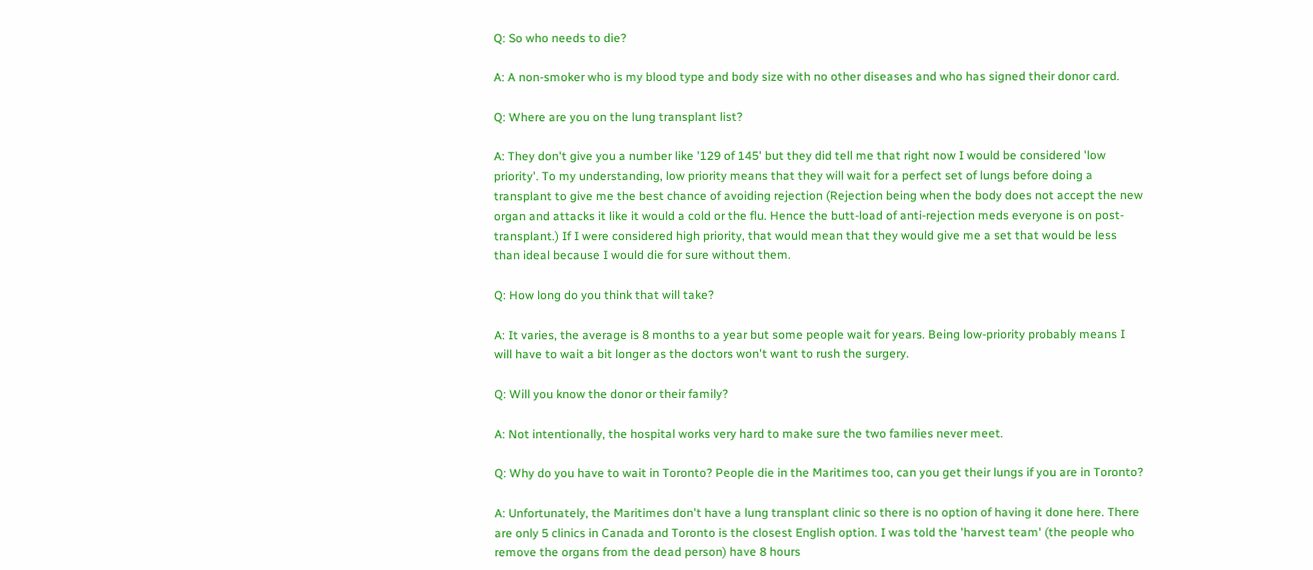Q: So who needs to die?

A: A non-smoker who is my blood type and body size with no other diseases and who has signed their donor card.

Q: Where are you on the lung transplant list?

A: They don't give you a number like '129 of 145' but they did tell me that right now I would be considered 'low priority'. To my understanding, low priority means that they will wait for a perfect set of lungs before doing a transplant to give me the best chance of avoiding rejection (Rejection being when the body does not accept the new organ and attacks it like it would a cold or the flu. Hence the butt-load of anti-rejection meds everyone is on post-transplant.) If I were considered high priority, that would mean that they would give me a set that would be less than ideal because I would die for sure without them.

Q: How long do you think that will take?

A: It varies, the average is 8 months to a year but some people wait for years. Being low-priority probably means I will have to wait a bit longer as the doctors won't want to rush the surgery.

Q: Will you know the donor or their family?

A: Not intentionally, the hospital works very hard to make sure the two families never meet.

Q: Why do you have to wait in Toronto? People die in the Maritimes too, can you get their lungs if you are in Toronto?

A: Unfortunately, the Maritimes don't have a lung transplant clinic so there is no option of having it done here. There are only 5 clinics in Canada and Toronto is the closest English option. I was told the 'harvest team' (the people who remove the organs from the dead person) have 8 hours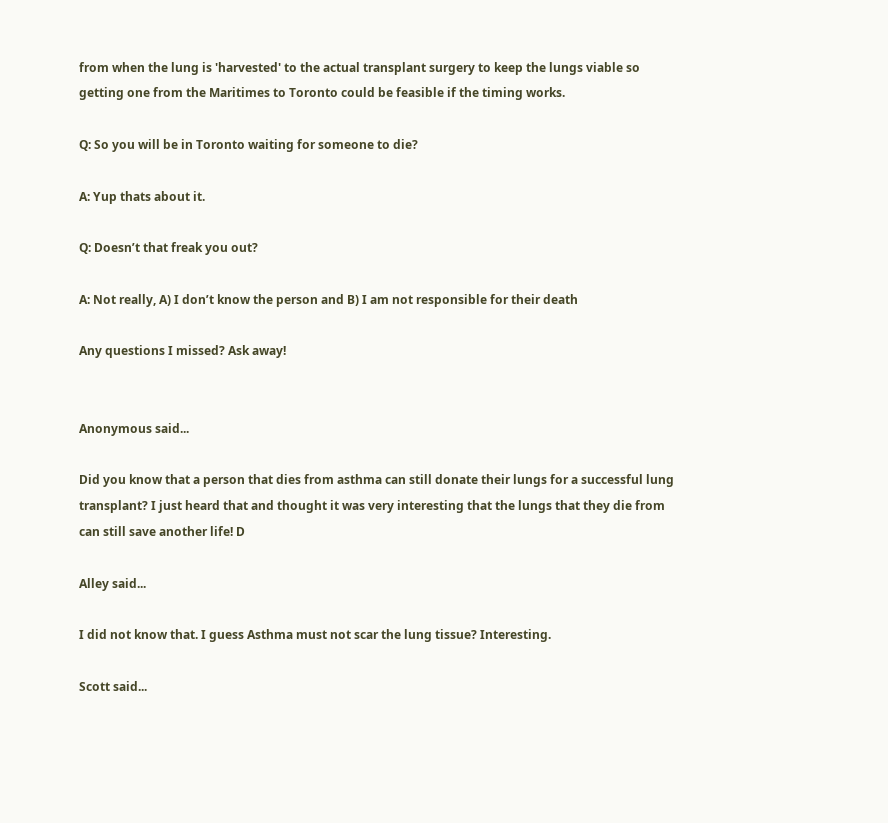from when the lung is 'harvested' to the actual transplant surgery to keep the lungs viable so getting one from the Maritimes to Toronto could be feasible if the timing works.

Q: So you will be in Toronto waiting for someone to die?

A: Yup thats about it.

Q: Doesn’t that freak you out?

A: Not really, A) I don’t know the person and B) I am not responsible for their death

Any questions I missed? Ask away!


Anonymous said...

Did you know that a person that dies from asthma can still donate their lungs for a successful lung transplant? I just heard that and thought it was very interesting that the lungs that they die from can still save another life! D

Alley said...

I did not know that. I guess Asthma must not scar the lung tissue? Interesting.

Scott said...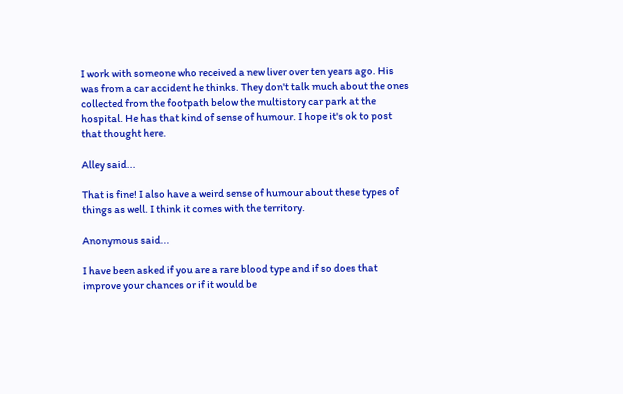I work with someone who received a new liver over ten years ago. His was from a car accident he thinks. They don't talk much about the ones collected from the footpath below the multistory car park at the hospital. He has that kind of sense of humour. I hope it's ok to post that thought here.

Alley said...

That is fine! I also have a weird sense of humour about these types of things as well. I think it comes with the territory.

Anonymous said...

I have been asked if you are a rare blood type and if so does that improve your chances or if it would be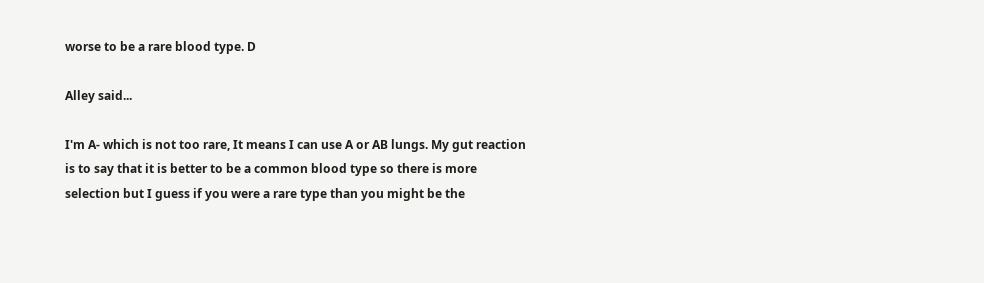worse to be a rare blood type. D

Alley said...

I'm A- which is not too rare, It means I can use A or AB lungs. My gut reaction is to say that it is better to be a common blood type so there is more selection but I guess if you were a rare type than you might be the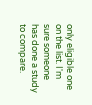only eligible one on the list. I'm sure someone has done a study to compare.